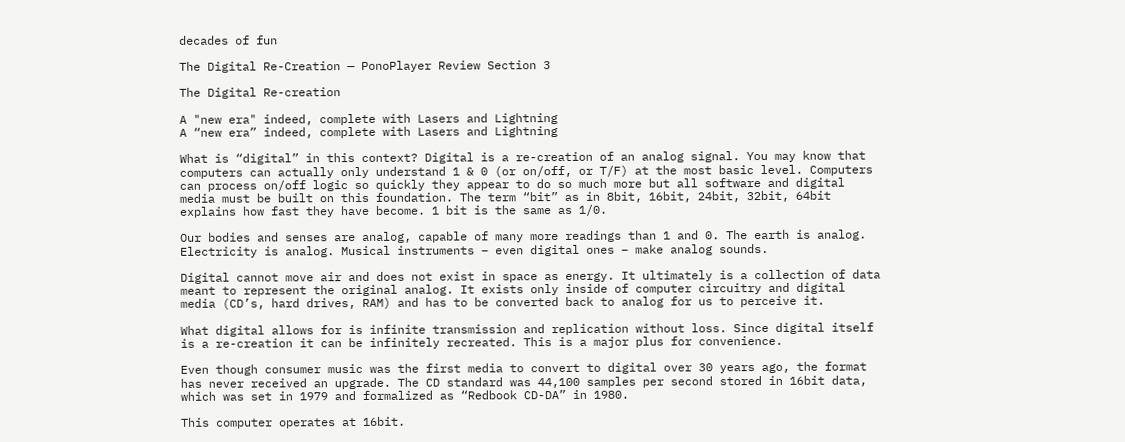decades of fun

The Digital Re-Creation — PonoPlayer Review Section 3

The Digital Re-creation

A "new era" indeed, complete with Lasers and Lightning
A “new era” indeed, complete with Lasers and Lightning

What is “digital” in this context? Digital is a re-creation of an analog signal. You may know that computers can actually only understand 1 & 0 (or on/off, or T/F) at the most basic level. Computers can process on/off logic so quickly they appear to do so much more but all software and digital media must be built on this foundation. The term “bit” as in 8bit, 16bit, 24bit, 32bit, 64bit explains how fast they have become. 1 bit is the same as 1/0.

Our bodies and senses are analog, capable of many more readings than 1 and 0. The earth is analog. Electricity is analog. Musical instruments – even digital ones – make analog sounds.

Digital cannot move air and does not exist in space as energy. It ultimately is a collection of data meant to represent the original analog. It exists only inside of computer circuitry and digital media (CD’s, hard drives, RAM) and has to be converted back to analog for us to perceive it.

What digital allows for is infinite transmission and replication without loss. Since digital itself is a re-creation it can be infinitely recreated. This is a major plus for convenience.

Even though consumer music was the first media to convert to digital over 30 years ago, the format has never received an upgrade. The CD standard was 44,100 samples per second stored in 16bit data, which was set in 1979 and formalized as “Redbook CD-DA” in 1980.

This computer operates at 16bit.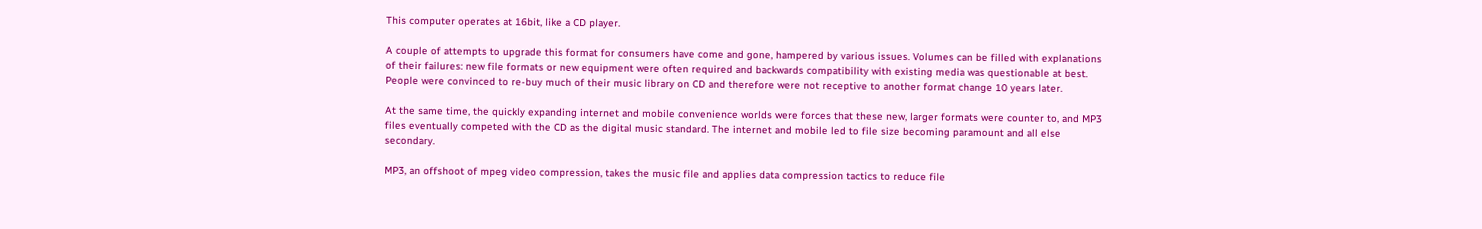This computer operates at 16bit, like a CD player.

A couple of attempts to upgrade this format for consumers have come and gone, hampered by various issues. Volumes can be filled with explanations of their failures: new file formats or new equipment were often required and backwards compatibility with existing media was questionable at best. People were convinced to re-buy much of their music library on CD and therefore were not receptive to another format change 10 years later.

At the same time, the quickly expanding internet and mobile convenience worlds were forces that these new, larger formats were counter to, and MP3 files eventually competed with the CD as the digital music standard. The internet and mobile led to file size becoming paramount and all else secondary.

MP3, an offshoot of mpeg video compression, takes the music file and applies data compression tactics to reduce file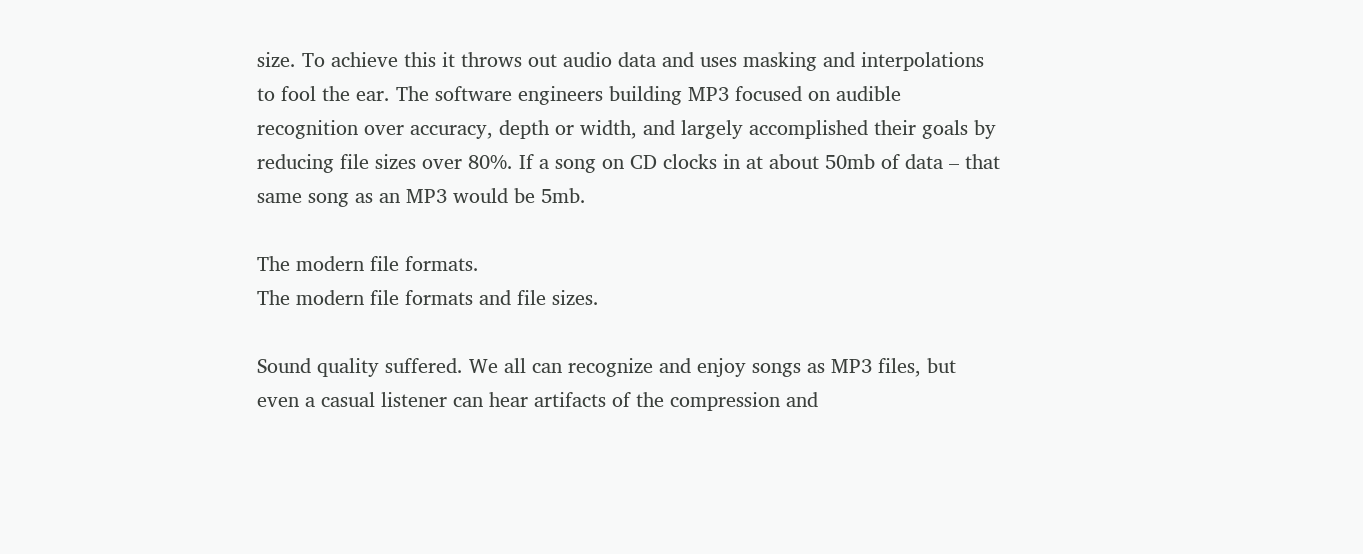size. To achieve this it throws out audio data and uses masking and interpolations to fool the ear. The software engineers building MP3 focused on audible recognition over accuracy, depth or width, and largely accomplished their goals by reducing file sizes over 80%. If a song on CD clocks in at about 50mb of data – that same song as an MP3 would be 5mb.

The modern file formats.
The modern file formats and file sizes.

Sound quality suffered. We all can recognize and enjoy songs as MP3 files, but even a casual listener can hear artifacts of the compression and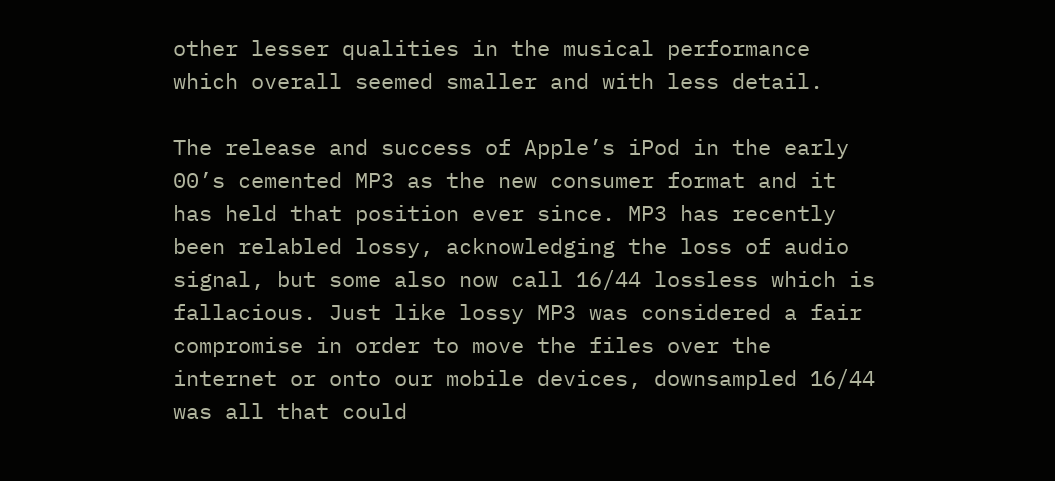other lesser qualities in the musical performance which overall seemed smaller and with less detail.

The release and success of Apple’s iPod in the early 00’s cemented MP3 as the new consumer format and it has held that position ever since. MP3 has recently been relabled lossy, acknowledging the loss of audio signal, but some also now call 16/44 lossless which is fallacious. Just like lossy MP3 was considered a fair compromise in order to move the files over the internet or onto our mobile devices, downsampled 16/44 was all that could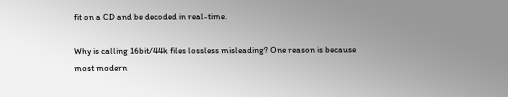fit on a CD and be decoded in real-time.

Why is calling 16bit/44k files lossless misleading? One reason is because most modern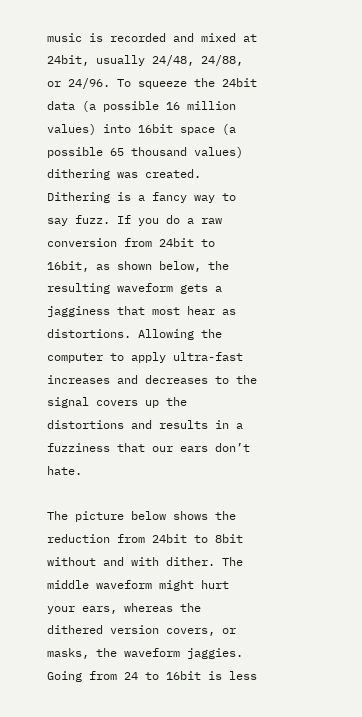music is recorded and mixed at 24bit, usually 24/48, 24/88, or 24/96. To squeeze the 24bit data (a possible 16 million values) into 16bit space (a possible 65 thousand values) dithering was created. Dithering is a fancy way to say fuzz. If you do a raw conversion from 24bit to 16bit, as shown below, the resulting waveform gets a jagginess that most hear as distortions. Allowing the computer to apply ultra-fast increases and decreases to the signal covers up the distortions and results in a fuzziness that our ears don’t hate.

The picture below shows the reduction from 24bit to 8bit without and with dither. The middle waveform might hurt your ears, whereas the dithered version covers, or masks, the waveform jaggies. Going from 24 to 16bit is less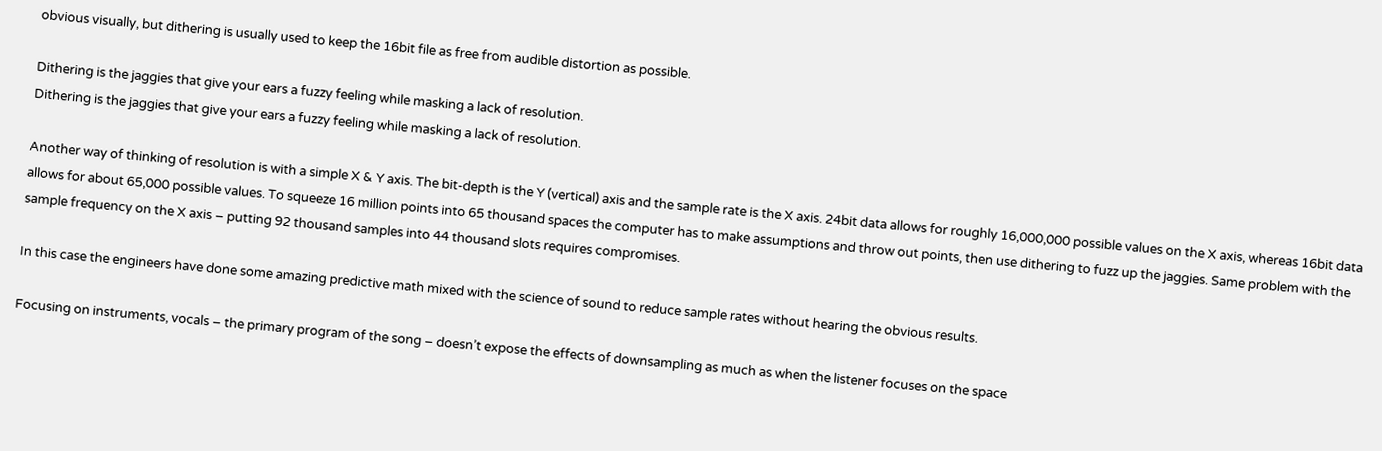obvious visually, but dithering is usually used to keep the 16bit file as free from audible distortion as possible.

Dithering is the jaggies that give your ears a fuzzy feeling while masking a lack of resolution.
Dithering is the jaggies that give your ears a fuzzy feeling while masking a lack of resolution.

Another way of thinking of resolution is with a simple X & Y axis. The bit-depth is the Y (vertical) axis and the sample rate is the X axis. 24bit data allows for roughly 16,000,000 possible values on the X axis, whereas 16bit data allows for about 65,000 possible values. To squeeze 16 million points into 65 thousand spaces the computer has to make assumptions and throw out points, then use dithering to fuzz up the jaggies. Same problem with the sample frequency on the X axis – putting 92 thousand samples into 44 thousand slots requires compromises.

In this case the engineers have done some amazing predictive math mixed with the science of sound to reduce sample rates without hearing the obvious results.

Focusing on instruments, vocals – the primary program of the song – doesn’t expose the effects of downsampling as much as when the listener focuses on the space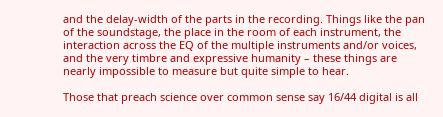and the delay-width of the parts in the recording. Things like the pan of the soundstage, the place in the room of each instrument, the interaction across the EQ of the multiple instruments and/or voices, and the very timbre and expressive humanity – these things are nearly impossible to measure but quite simple to hear.

Those that preach science over common sense say 16/44 digital is all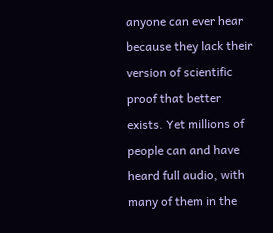anyone can ever hear because they lack their version of scientific proof that better exists. Yet millions of people can and have heard full audio, with many of them in the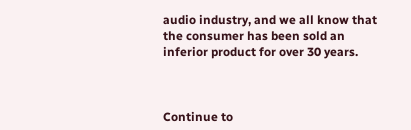audio industry, and we all know that the consumer has been sold an inferior product for over 30 years.



Continue to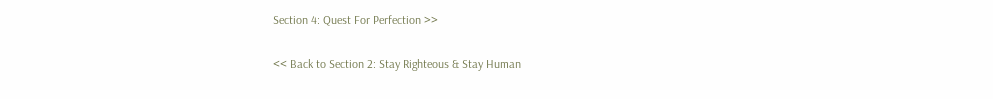Section 4: Quest For Perfection >>

<< Back to Section 2: Stay Righteous & Stay Human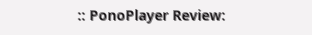:: PonoPlayer Review: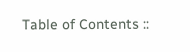Table of Contents ::